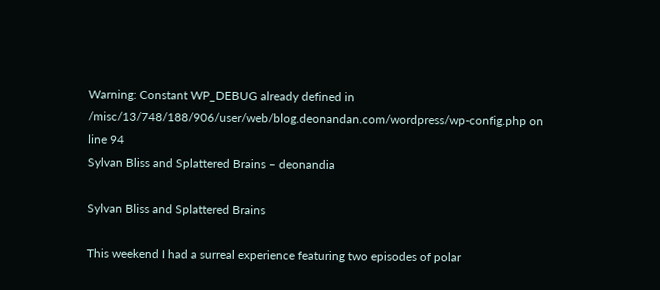Warning: Constant WP_DEBUG already defined in /misc/13/748/188/906/user/web/blog.deonandan.com/wordpress/wp-config.php on line 94
Sylvan Bliss and Splattered Brains – deonandia

Sylvan Bliss and Splattered Brains

This weekend I had a surreal experience featuring two episodes of polar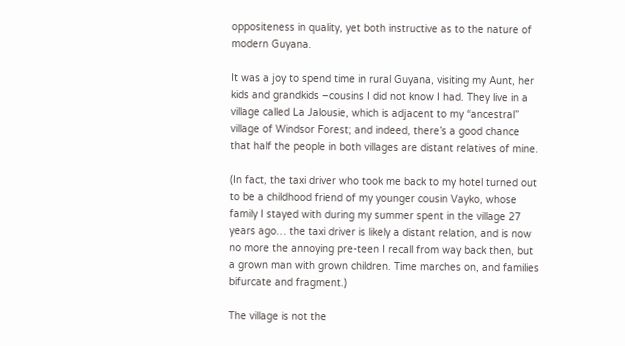oppositeness in quality, yet both instructive as to the nature of modern Guyana.

It was a joy to spend time in rural Guyana, visiting my Aunt, her kids and grandkids –cousins I did not know I had. They live in a village called La Jalousie, which is adjacent to my “ancestral” village of Windsor Forest; and indeed, there’s a good chance that half the people in both villages are distant relatives of mine.

(In fact, the taxi driver who took me back to my hotel turned out to be a childhood friend of my younger cousin Vayko, whose family I stayed with during my summer spent in the village 27 years ago… the taxi driver is likely a distant relation, and is now no more the annoying pre-teen I recall from way back then, but a grown man with grown children. Time marches on, and families bifurcate and fragment.)

The village is not the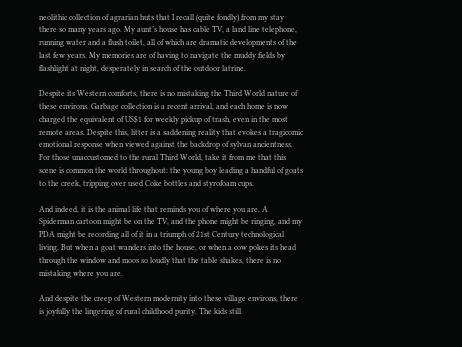neolithic collection of agrarian huts that I recall (quite fondly) from my stay there so many years ago. My aunt’s house has cable TV, a land line telephone, running water and a flush toilet, all of which are dramatic developments of the last few years. My memories are of having to navigate the muddy fields by flashlight at night, desperately in search of the outdoor latrine.

Despite its Western comforts, there is no mistaking the Third World nature of these environs. Garbage collection is a recent arrival, and each home is now charged the equivalent of US$1 for weekly pickup of trash, even in the most remote areas. Despite this, litter is a saddening reality that evokes a tragicomic emotional response when viewed against the backdrop of sylvan ancientness. For those unaccustomed to the rural Third World, take it from me that this scene is common the world throughout: the young boy leading a handful of goats to the creek, tripping over used Coke bottles and styrofoam cups.

And indeed, it is the animal life that reminds you of where you are. A Spiderman cartoon might be on the TV, and the phone might be ringing, and my PDA might be recording all of it in a triumph of 21st Century technological living. But when a goat wanders into the house, or when a cow pokes its head through the window and moos so loudly that the table shakes, there is no mistaking where you are.

And despite the creep of Western modernity into these village environs, there is joyfully the lingering of rural childhood purity. The kids still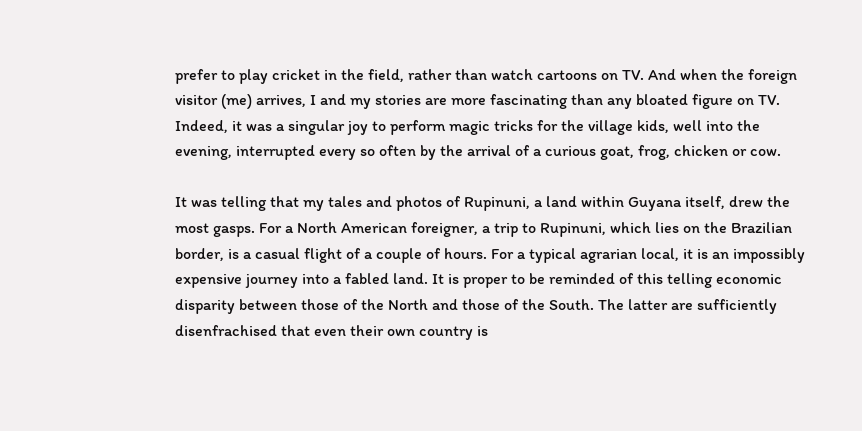prefer to play cricket in the field, rather than watch cartoons on TV. And when the foreign visitor (me) arrives, I and my stories are more fascinating than any bloated figure on TV. Indeed, it was a singular joy to perform magic tricks for the village kids, well into the evening, interrupted every so often by the arrival of a curious goat, frog, chicken or cow.

It was telling that my tales and photos of Rupinuni, a land within Guyana itself, drew the most gasps. For a North American foreigner, a trip to Rupinuni, which lies on the Brazilian border, is a casual flight of a couple of hours. For a typical agrarian local, it is an impossibly expensive journey into a fabled land. It is proper to be reminded of this telling economic disparity between those of the North and those of the South. The latter are sufficiently disenfrachised that even their own country is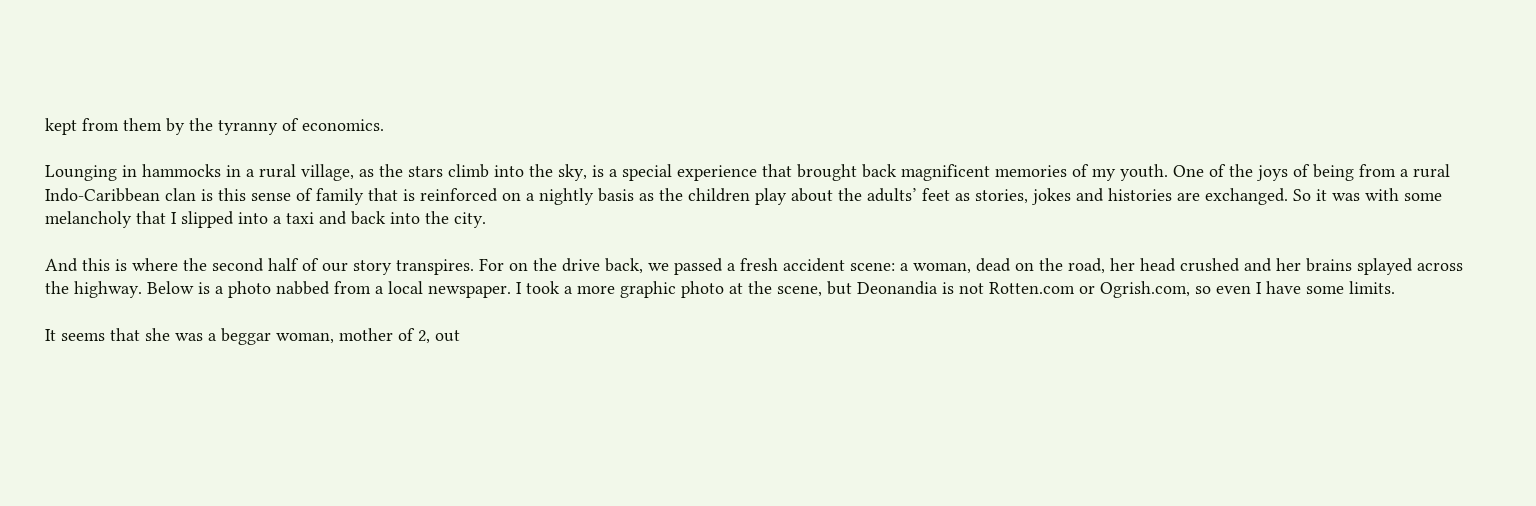kept from them by the tyranny of economics.

Lounging in hammocks in a rural village, as the stars climb into the sky, is a special experience that brought back magnificent memories of my youth. One of the joys of being from a rural Indo-Caribbean clan is this sense of family that is reinforced on a nightly basis as the children play about the adults’ feet as stories, jokes and histories are exchanged. So it was with some melancholy that I slipped into a taxi and back into the city.

And this is where the second half of our story transpires. For on the drive back, we passed a fresh accident scene: a woman, dead on the road, her head crushed and her brains splayed across the highway. Below is a photo nabbed from a local newspaper. I took a more graphic photo at the scene, but Deonandia is not Rotten.com or Ogrish.com, so even I have some limits.

It seems that she was a beggar woman, mother of 2, out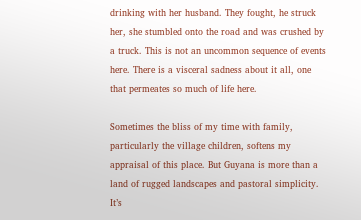drinking with her husband. They fought, he struck her, she stumbled onto the road and was crushed by a truck. This is not an uncommon sequence of events here. There is a visceral sadness about it all, one that permeates so much of life here.

Sometimes the bliss of my time with family, particularly the village children, softens my appraisal of this place. But Guyana is more than a land of rugged landscapes and pastoral simplicity. It’s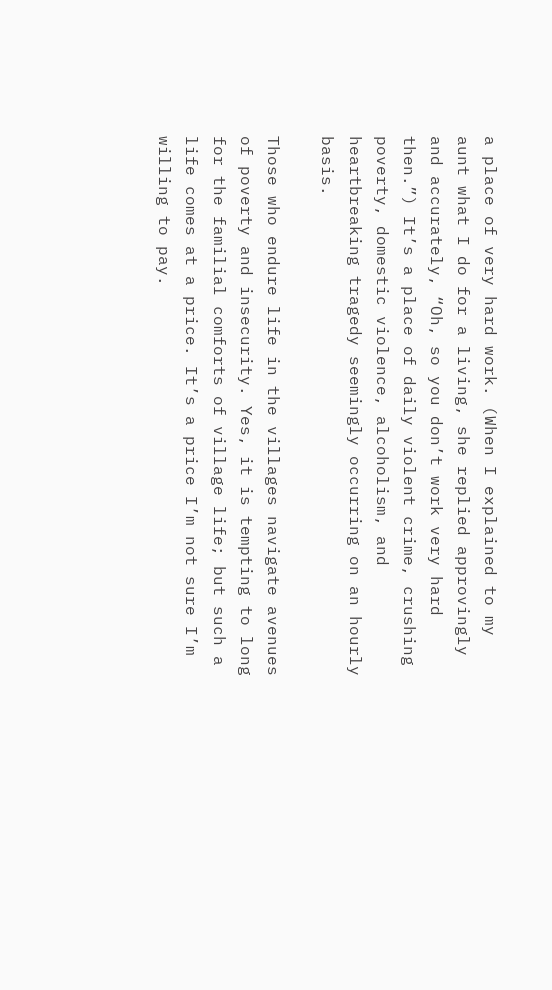a place of very hard work. (When I explained to my aunt what I do for a living, she replied approvingly and accurately, “Oh, so you don’t work very hard then.”) It’s a place of daily violent crime, crushing poverty, domestic violence, alcoholism, and heartbreaking tragedy seemingly occurring on an hourly basis.

Those who endure life in the villages navigate avenues of poverty and insecurity. Yes, it is tempting to long for the familial comforts of village life; but such a life comes at a price. It’s a price I’m not sure I’m willing to pay.